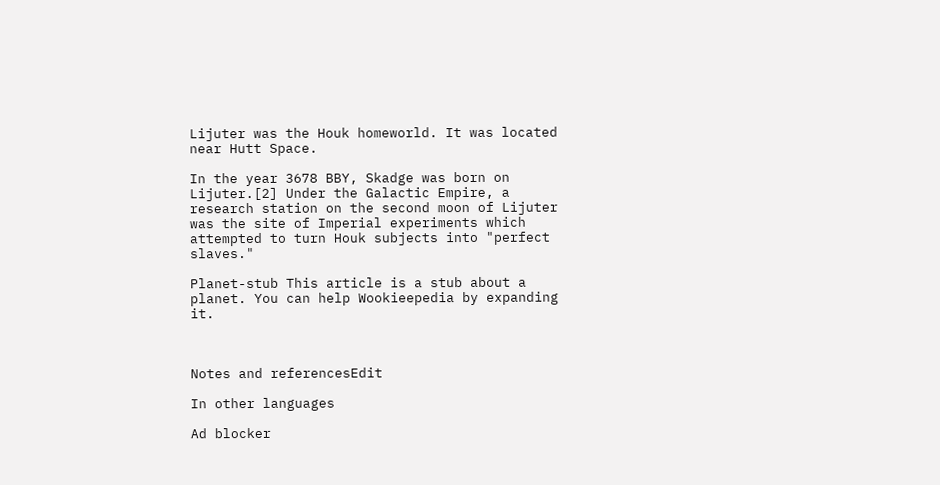Lijuter was the Houk homeworld. It was located near Hutt Space.

In the year 3678 BBY, Skadge was born on Lijuter.[2] Under the Galactic Empire, a research station on the second moon of Lijuter was the site of Imperial experiments which attempted to turn Houk subjects into "perfect slaves."

Planet-stub This article is a stub about a planet. You can help Wookieepedia by expanding it.



Notes and referencesEdit

In other languages

Ad blocker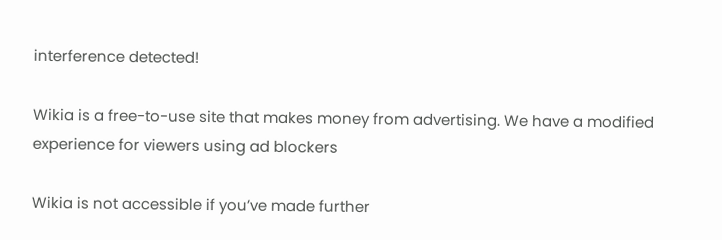interference detected!

Wikia is a free-to-use site that makes money from advertising. We have a modified experience for viewers using ad blockers

Wikia is not accessible if you’ve made further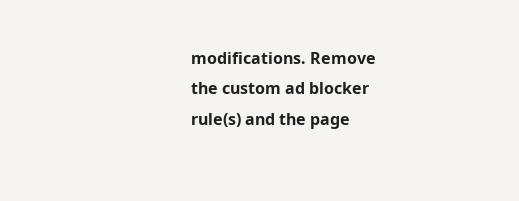modifications. Remove the custom ad blocker rule(s) and the page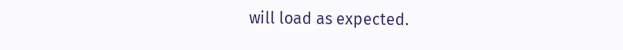will load as expected.